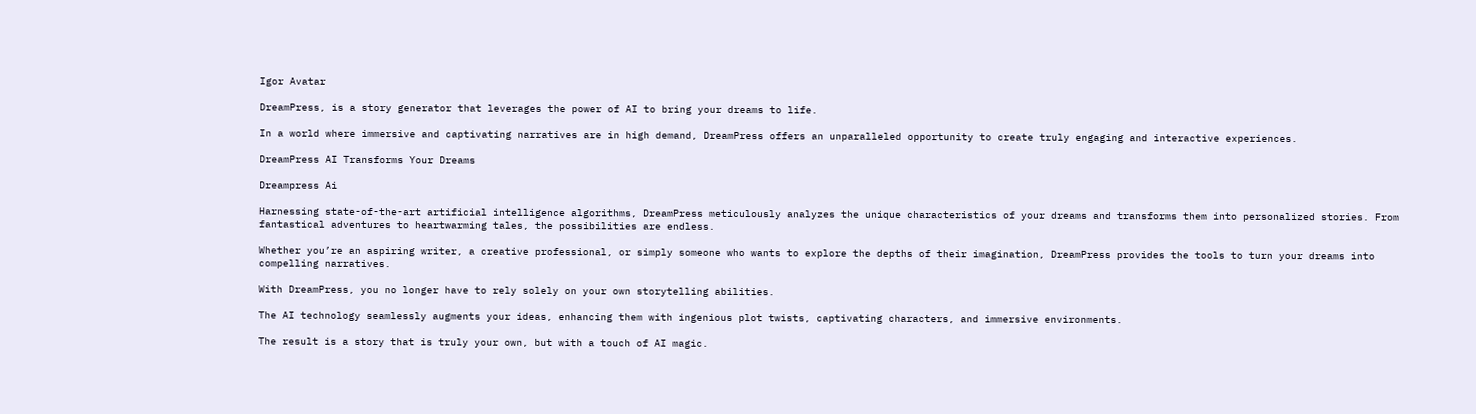Igor Avatar

DreamPress, is a story generator that leverages the power of AI to bring your dreams to life.

In a world where immersive and captivating narratives are in high demand, DreamPress offers an unparalleled opportunity to create truly engaging and interactive experiences.

DreamPress AI Transforms Your Dreams

Dreampress Ai

Harnessing state-of-the-art artificial intelligence algorithms, DreamPress meticulously analyzes the unique characteristics of your dreams and transforms them into personalized stories. From fantastical adventures to heartwarming tales, the possibilities are endless.

Whether you’re an aspiring writer, a creative professional, or simply someone who wants to explore the depths of their imagination, DreamPress provides the tools to turn your dreams into compelling narratives.

With DreamPress, you no longer have to rely solely on your own storytelling abilities.

The AI technology seamlessly augments your ideas, enhancing them with ingenious plot twists, captivating characters, and immersive environments.

The result is a story that is truly your own, but with a touch of AI magic.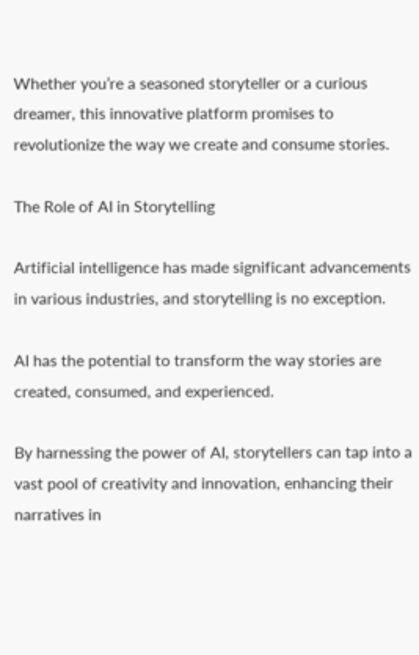Whether you’re a seasoned storyteller or a curious dreamer, this innovative platform promises to revolutionize the way we create and consume stories.

The Role of AI in Storytelling

Artificial intelligence has made significant advancements in various industries, and storytelling is no exception.

AI has the potential to transform the way stories are created, consumed, and experienced.

By harnessing the power of AI, storytellers can tap into a vast pool of creativity and innovation, enhancing their narratives in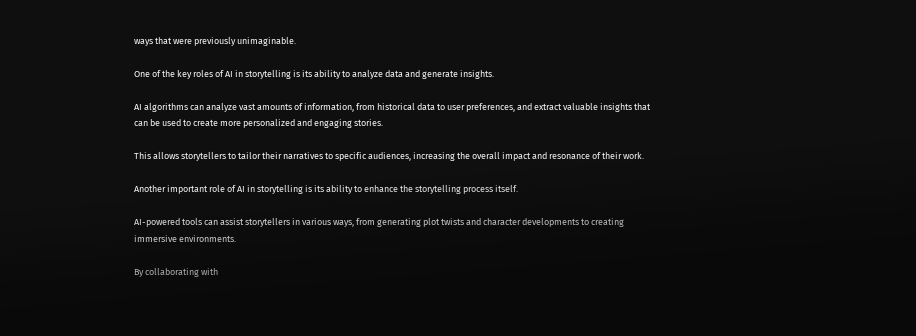ways that were previously unimaginable.

One of the key roles of AI in storytelling is its ability to analyze data and generate insights.

AI algorithms can analyze vast amounts of information, from historical data to user preferences, and extract valuable insights that can be used to create more personalized and engaging stories.

This allows storytellers to tailor their narratives to specific audiences, increasing the overall impact and resonance of their work.

Another important role of AI in storytelling is its ability to enhance the storytelling process itself.

AI-powered tools can assist storytellers in various ways, from generating plot twists and character developments to creating immersive environments.

By collaborating with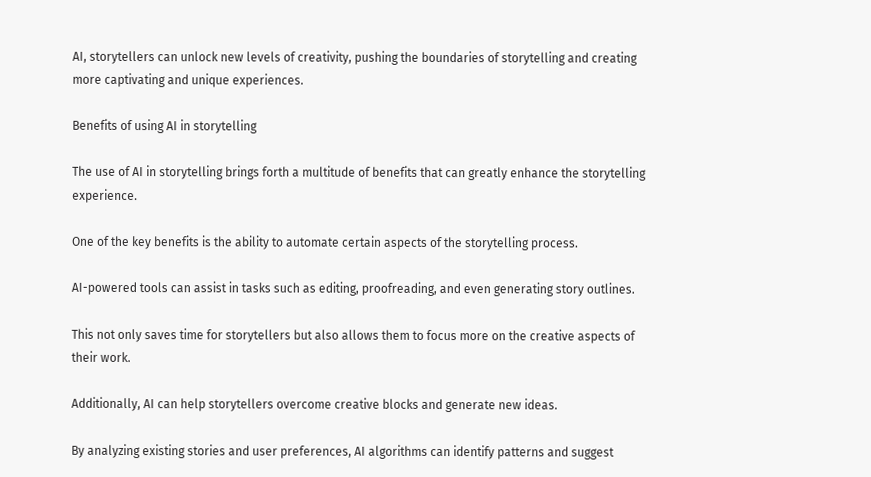AI, storytellers can unlock new levels of creativity, pushing the boundaries of storytelling and creating more captivating and unique experiences.

Benefits of using AI in storytelling

The use of AI in storytelling brings forth a multitude of benefits that can greatly enhance the storytelling experience.

One of the key benefits is the ability to automate certain aspects of the storytelling process.

AI-powered tools can assist in tasks such as editing, proofreading, and even generating story outlines.

This not only saves time for storytellers but also allows them to focus more on the creative aspects of their work.

Additionally, AI can help storytellers overcome creative blocks and generate new ideas.

By analyzing existing stories and user preferences, AI algorithms can identify patterns and suggest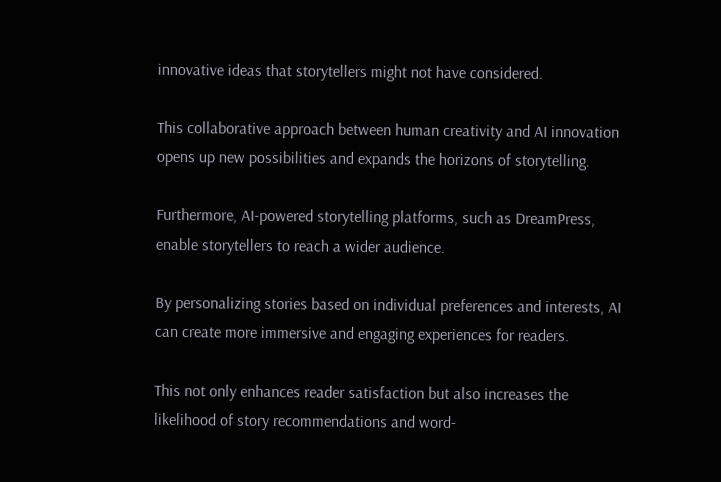innovative ideas that storytellers might not have considered.

This collaborative approach between human creativity and AI innovation opens up new possibilities and expands the horizons of storytelling.

Furthermore, AI-powered storytelling platforms, such as DreamPress, enable storytellers to reach a wider audience.

By personalizing stories based on individual preferences and interests, AI can create more immersive and engaging experiences for readers.

This not only enhances reader satisfaction but also increases the likelihood of story recommendations and word-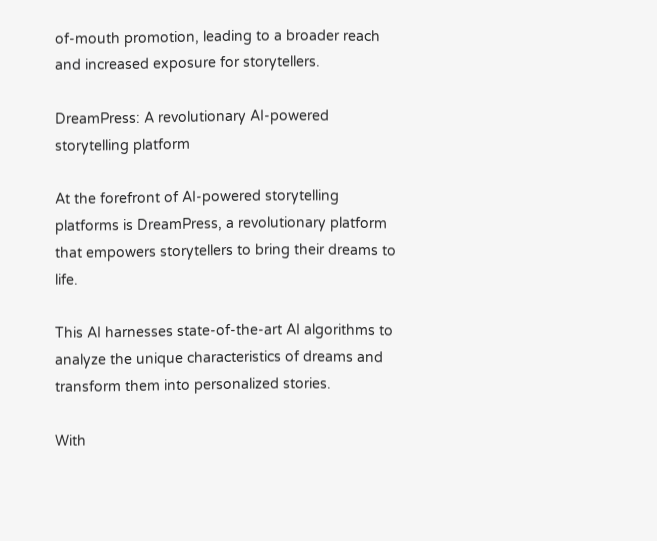of-mouth promotion, leading to a broader reach and increased exposure for storytellers.

DreamPress: A revolutionary AI-powered storytelling platform

At the forefront of AI-powered storytelling platforms is DreamPress, a revolutionary platform that empowers storytellers to bring their dreams to life.

This AI harnesses state-of-the-art AI algorithms to analyze the unique characteristics of dreams and transform them into personalized stories.

With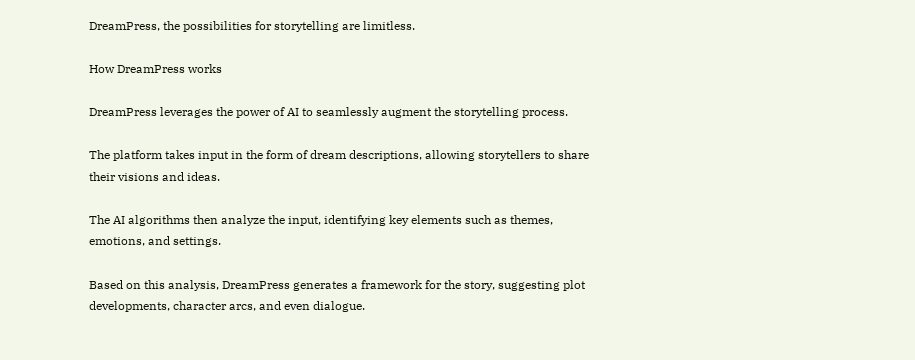DreamPress, the possibilities for storytelling are limitless.

How DreamPress works

DreamPress leverages the power of AI to seamlessly augment the storytelling process.

The platform takes input in the form of dream descriptions, allowing storytellers to share their visions and ideas.

The AI algorithms then analyze the input, identifying key elements such as themes, emotions, and settings.

Based on this analysis, DreamPress generates a framework for the story, suggesting plot developments, character arcs, and even dialogue.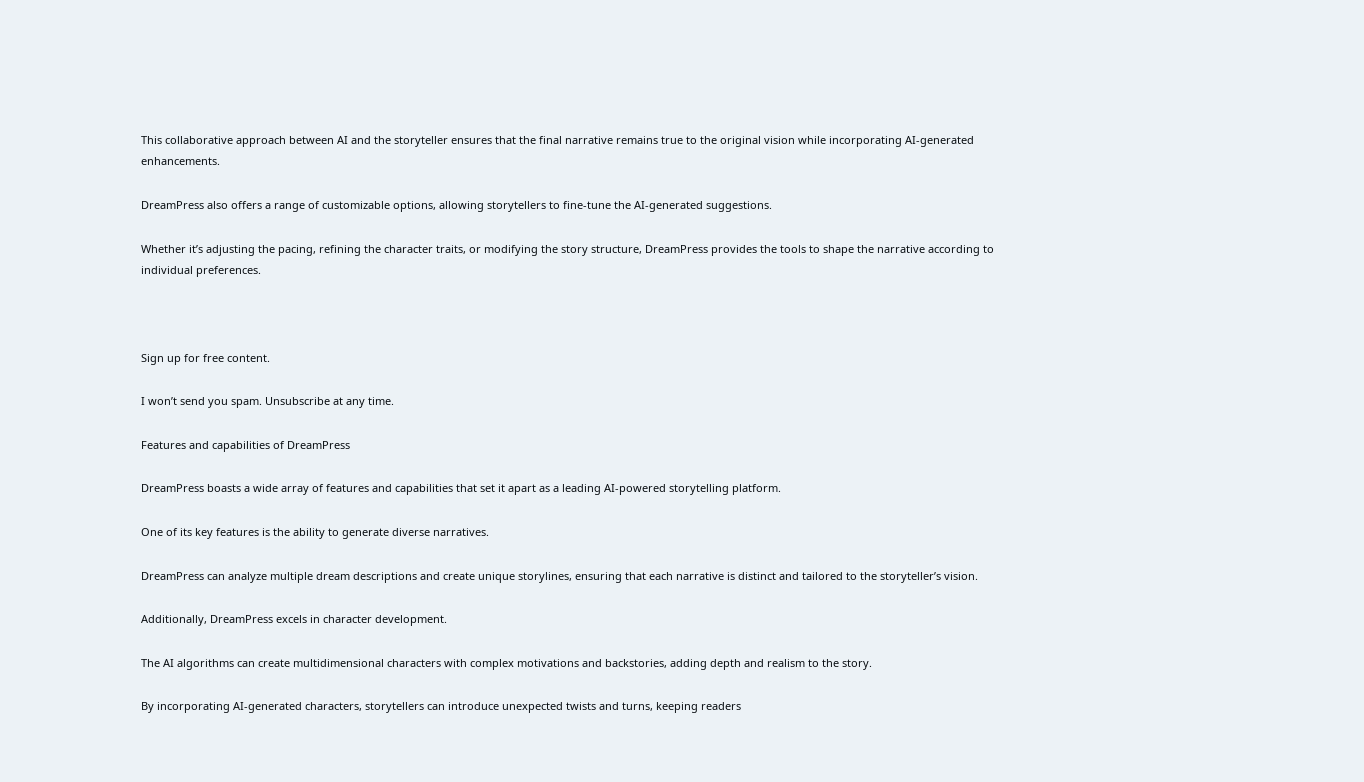This collaborative approach between AI and the storyteller ensures that the final narrative remains true to the original vision while incorporating AI-generated enhancements.

DreamPress also offers a range of customizable options, allowing storytellers to fine-tune the AI-generated suggestions.

Whether it’s adjusting the pacing, refining the character traits, or modifying the story structure, DreamPress provides the tools to shape the narrative according to individual preferences.



Sign up for free content.

I won’t send you spam. Unsubscribe at any time.

Features and capabilities of DreamPress

DreamPress boasts a wide array of features and capabilities that set it apart as a leading AI-powered storytelling platform.

One of its key features is the ability to generate diverse narratives.

DreamPress can analyze multiple dream descriptions and create unique storylines, ensuring that each narrative is distinct and tailored to the storyteller’s vision.

Additionally, DreamPress excels in character development.

The AI algorithms can create multidimensional characters with complex motivations and backstories, adding depth and realism to the story.

By incorporating AI-generated characters, storytellers can introduce unexpected twists and turns, keeping readers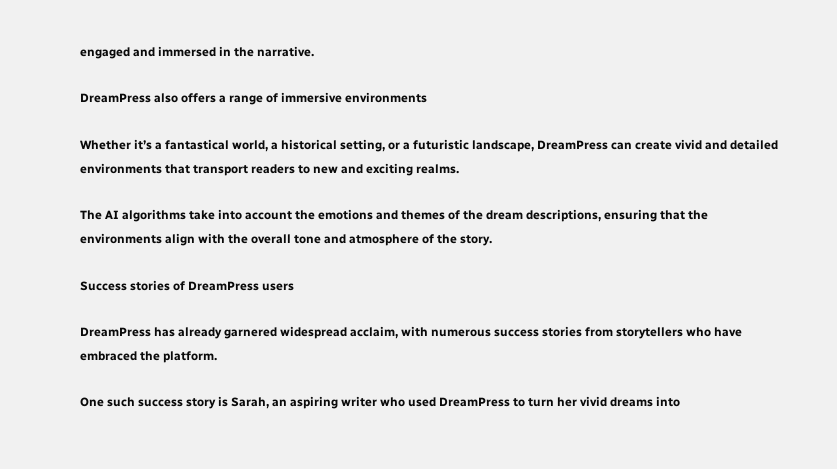engaged and immersed in the narrative.

DreamPress also offers a range of immersive environments

Whether it’s a fantastical world, a historical setting, or a futuristic landscape, DreamPress can create vivid and detailed environments that transport readers to new and exciting realms.

The AI algorithms take into account the emotions and themes of the dream descriptions, ensuring that the environments align with the overall tone and atmosphere of the story.

Success stories of DreamPress users

DreamPress has already garnered widespread acclaim, with numerous success stories from storytellers who have embraced the platform.

One such success story is Sarah, an aspiring writer who used DreamPress to turn her vivid dreams into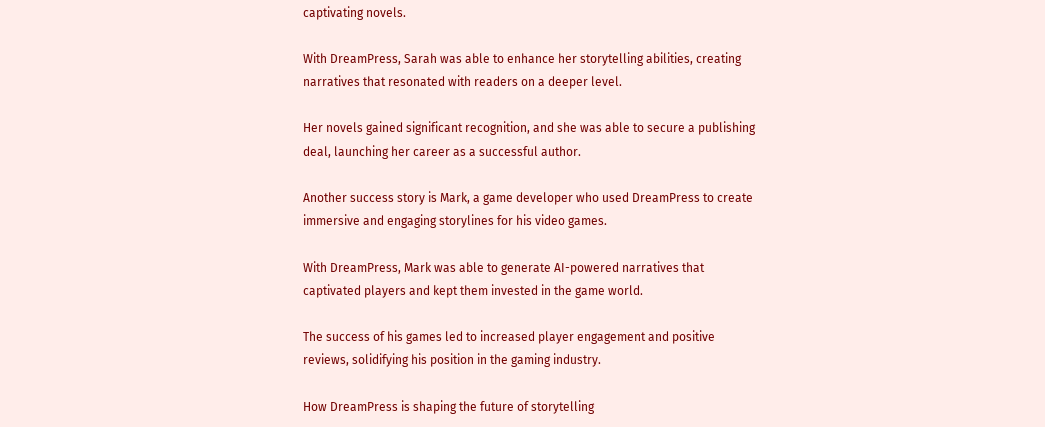captivating novels.

With DreamPress, Sarah was able to enhance her storytelling abilities, creating narratives that resonated with readers on a deeper level.

Her novels gained significant recognition, and she was able to secure a publishing deal, launching her career as a successful author.

Another success story is Mark, a game developer who used DreamPress to create immersive and engaging storylines for his video games.

With DreamPress, Mark was able to generate AI-powered narratives that captivated players and kept them invested in the game world.

The success of his games led to increased player engagement and positive reviews, solidifying his position in the gaming industry.

How DreamPress is shaping the future of storytelling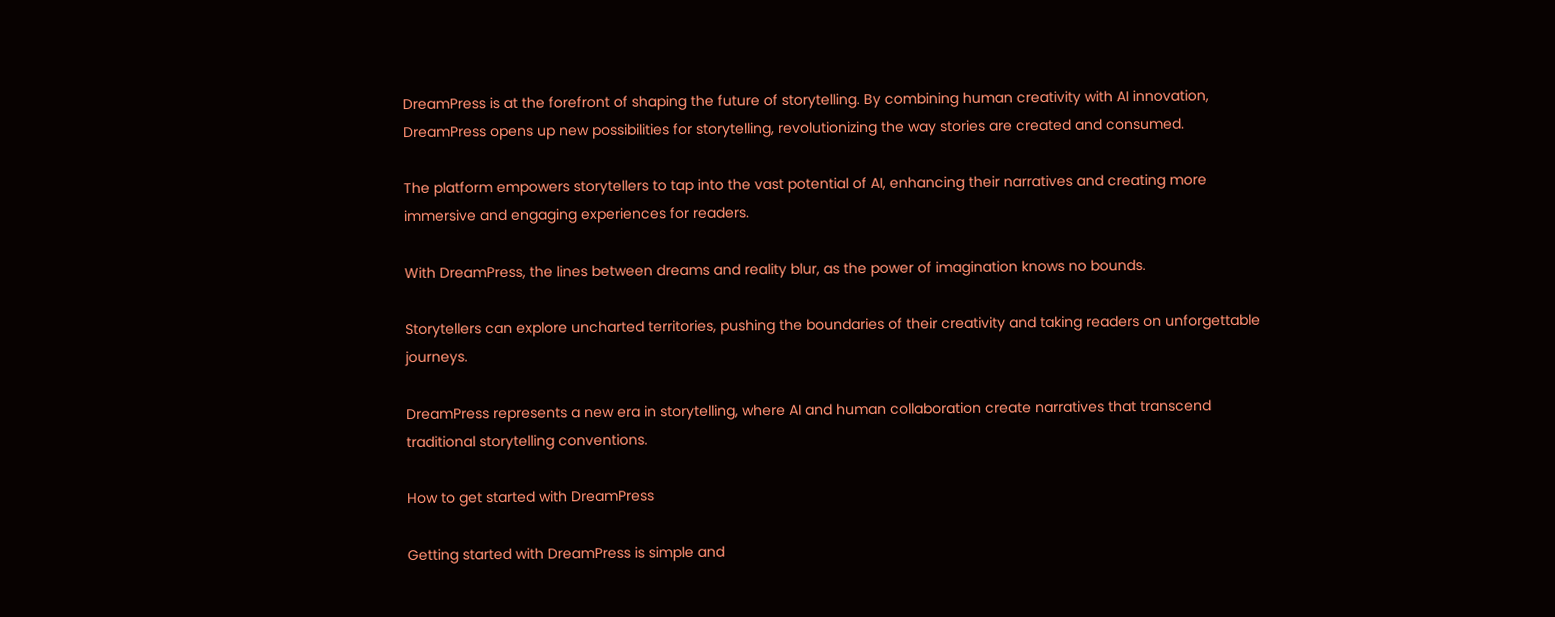DreamPress is at the forefront of shaping the future of storytelling. By combining human creativity with AI innovation, DreamPress opens up new possibilities for storytelling, revolutionizing the way stories are created and consumed.

The platform empowers storytellers to tap into the vast potential of AI, enhancing their narratives and creating more immersive and engaging experiences for readers.

With DreamPress, the lines between dreams and reality blur, as the power of imagination knows no bounds.

Storytellers can explore uncharted territories, pushing the boundaries of their creativity and taking readers on unforgettable journeys.

DreamPress represents a new era in storytelling, where AI and human collaboration create narratives that transcend traditional storytelling conventions.

How to get started with DreamPress

Getting started with DreamPress is simple and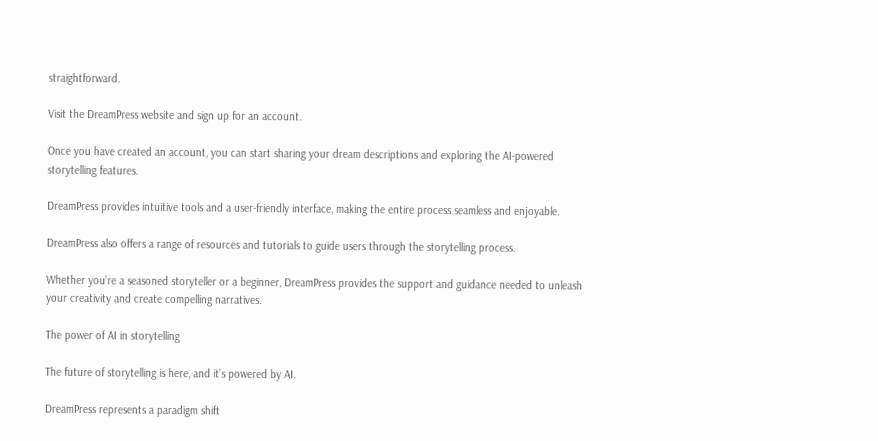straightforward.

Visit the DreamPress website and sign up for an account.

Once you have created an account, you can start sharing your dream descriptions and exploring the AI-powered storytelling features.

DreamPress provides intuitive tools and a user-friendly interface, making the entire process seamless and enjoyable.

DreamPress also offers a range of resources and tutorials to guide users through the storytelling process.

Whether you’re a seasoned storyteller or a beginner, DreamPress provides the support and guidance needed to unleash your creativity and create compelling narratives.

The power of AI in storytelling

The future of storytelling is here, and it’s powered by AI.

DreamPress represents a paradigm shift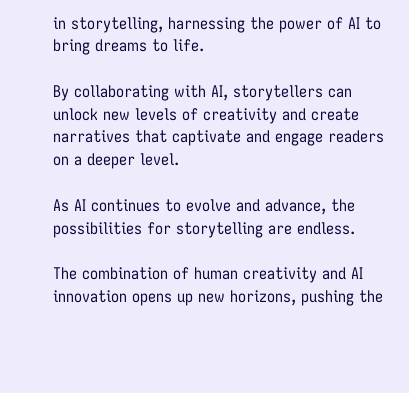in storytelling, harnessing the power of AI to bring dreams to life.

By collaborating with AI, storytellers can unlock new levels of creativity and create narratives that captivate and engage readers on a deeper level.

As AI continues to evolve and advance, the possibilities for storytelling are endless.

The combination of human creativity and AI innovation opens up new horizons, pushing the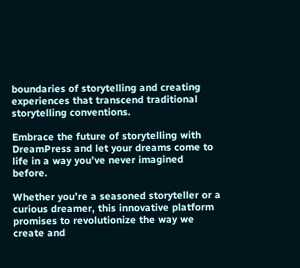boundaries of storytelling and creating experiences that transcend traditional storytelling conventions.

Embrace the future of storytelling with DreamPress and let your dreams come to life in a way you’ve never imagined before.

Whether you’re a seasoned storyteller or a curious dreamer, this innovative platform promises to revolutionize the way we create and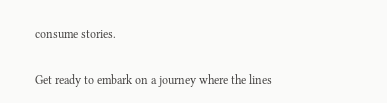consume stories.

Get ready to embark on a journey where the lines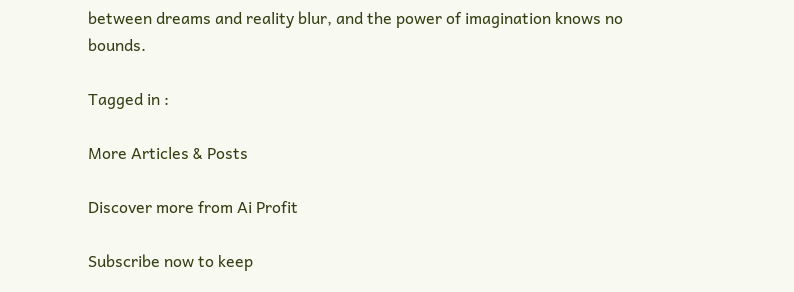between dreams and reality blur, and the power of imagination knows no bounds.

Tagged in :

More Articles & Posts

Discover more from Ai Profit

Subscribe now to keep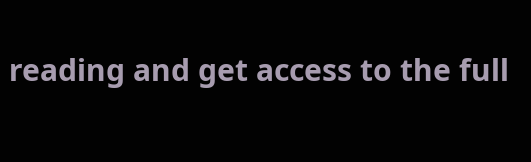reading and get access to the full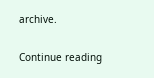archive.

Continue reading